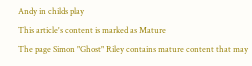Andy in childs play
This article's content is marked as Mature
The page Simon "Ghost" Riley contains mature content that may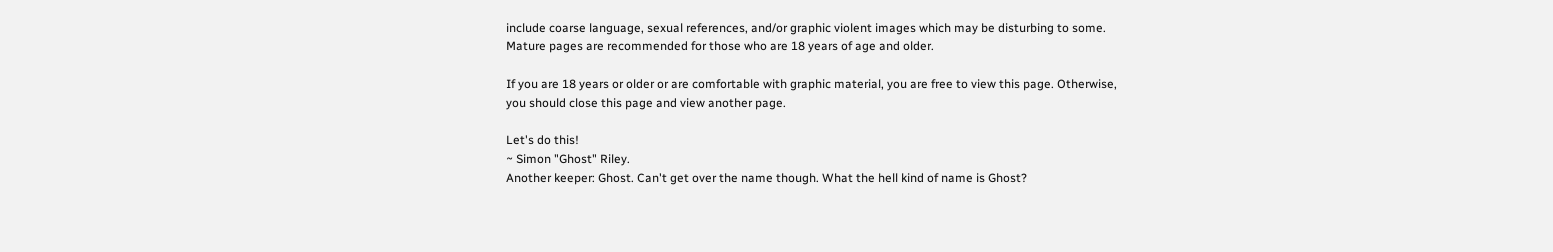include coarse language, sexual references, and/or graphic violent images which may be disturbing to some. Mature pages are recommended for those who are 18 years of age and older.

If you are 18 years or older or are comfortable with graphic material, you are free to view this page. Otherwise, you should close this page and view another page.

Let's do this!
~ Simon "Ghost" Riley.
Another keeper: Ghost. Can't get over the name though. What the hell kind of name is Ghost?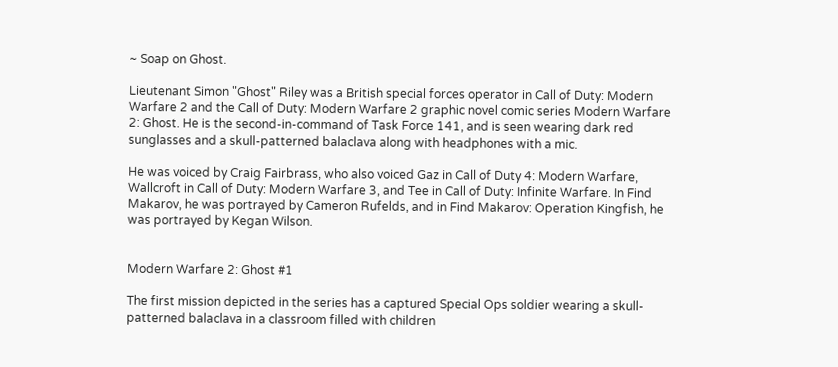~ Soap on Ghost.

Lieutenant Simon "Ghost" Riley was a British special forces operator in Call of Duty: Modern Warfare 2 and the Call of Duty: Modern Warfare 2 graphic novel comic series Modern Warfare 2: Ghost. He is the second-in-command of Task Force 141, and is seen wearing dark red sunglasses and a skull-patterned balaclava along with headphones with a mic.

He was voiced by Craig Fairbrass, who also voiced Gaz in Call of Duty 4: Modern Warfare, Wallcroft in Call of Duty: Modern Warfare 3, and Tee in Call of Duty: Infinite Warfare. In Find Makarov, he was portrayed by Cameron Rufelds, and in Find Makarov: Operation Kingfish, he was portrayed by Kegan Wilson.


Modern Warfare 2: Ghost #1

The first mission depicted in the series has a captured Special Ops soldier wearing a skull-patterned balaclava in a classroom filled with children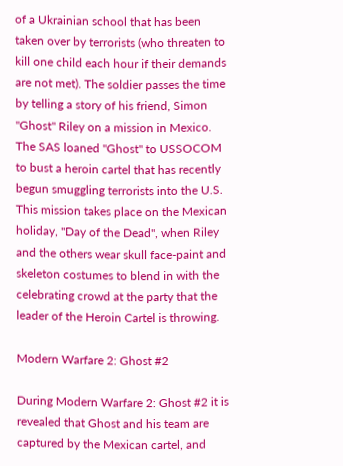of a Ukrainian school that has been taken over by terrorists (who threaten to kill one child each hour if their demands are not met). The soldier passes the time by telling a story of his friend, Simon "Ghost" Riley on a mission in Mexico. The SAS loaned "Ghost" to USSOCOM to bust a heroin cartel that has recently begun smuggling terrorists into the U.S. This mission takes place on the Mexican holiday, "Day of the Dead", when Riley and the others wear skull face-paint and skeleton costumes to blend in with the celebrating crowd at the party that the leader of the Heroin Cartel is throwing.

Modern Warfare 2: Ghost #2

During Modern Warfare 2: Ghost #2 it is revealed that Ghost and his team are captured by the Mexican cartel, and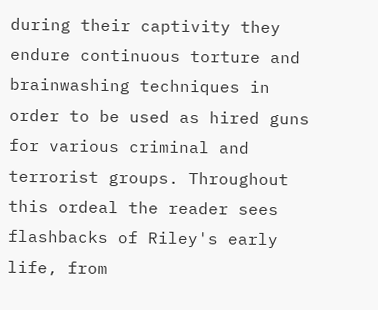during their captivity they endure continuous torture and brainwashing techniques in order to be used as hired guns for various criminal and terrorist groups. Throughout this ordeal the reader sees flashbacks of Riley's early life, from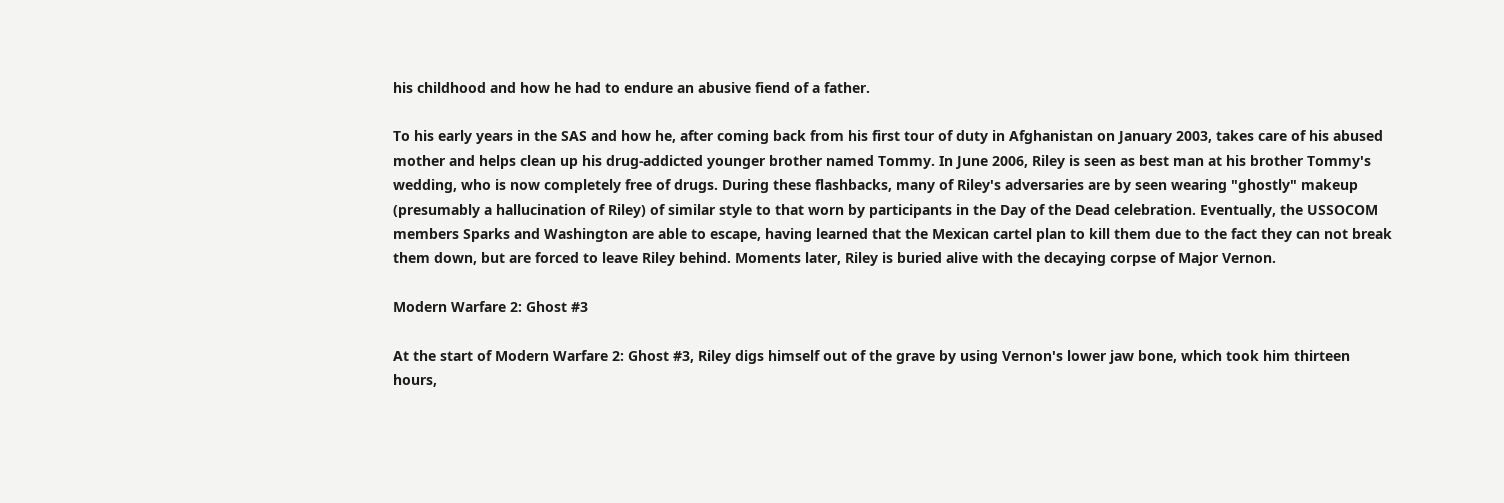his childhood and how he had to endure an abusive fiend of a father.

To his early years in the SAS and how he, after coming back from his first tour of duty in Afghanistan on January 2003, takes care of his abused mother and helps clean up his drug-addicted younger brother named Tommy. In June 2006, Riley is seen as best man at his brother Tommy's wedding, who is now completely free of drugs. During these flashbacks, many of Riley's adversaries are by seen wearing "ghostly" makeup (presumably a hallucination of Riley) of similar style to that worn by participants in the Day of the Dead celebration. Eventually, the USSOCOM members Sparks and Washington are able to escape, having learned that the Mexican cartel plan to kill them due to the fact they can not break them down, but are forced to leave Riley behind. Moments later, Riley is buried alive with the decaying corpse of Major Vernon.

Modern Warfare 2: Ghost #3

At the start of Modern Warfare 2: Ghost #3, Riley digs himself out of the grave by using Vernon's lower jaw bone, which took him thirteen hours,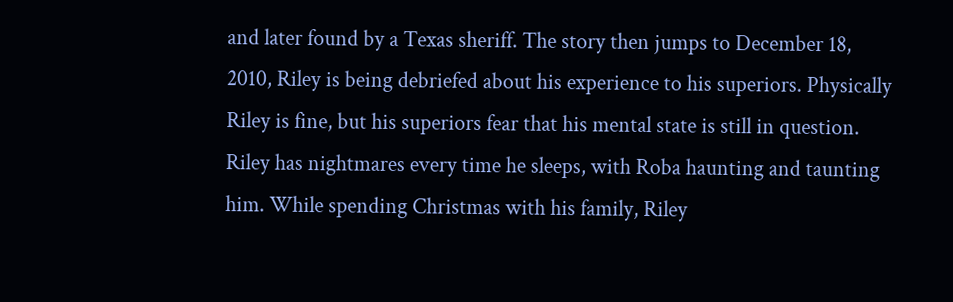and later found by a Texas sheriff. The story then jumps to December 18, 2010, Riley is being debriefed about his experience to his superiors. Physically Riley is fine, but his superiors fear that his mental state is still in question. Riley has nightmares every time he sleeps, with Roba haunting and taunting him. While spending Christmas with his family, Riley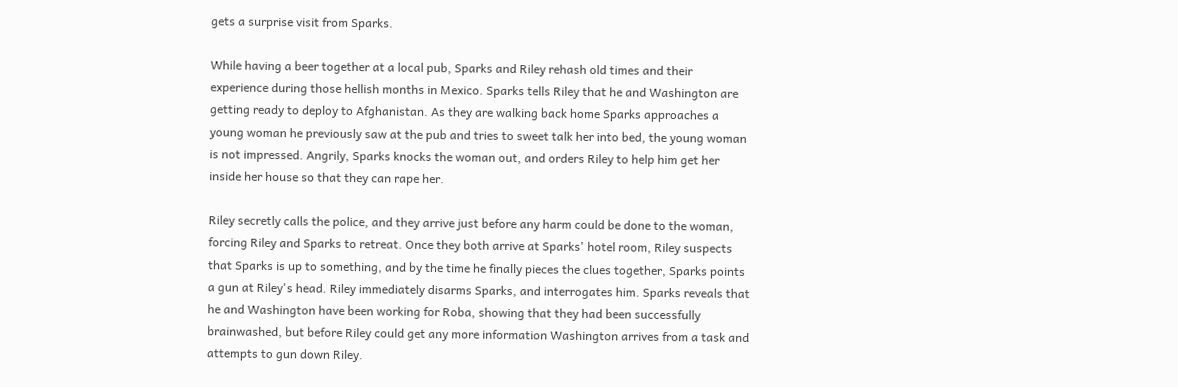gets a surprise visit from Sparks.

While having a beer together at a local pub, Sparks and Riley rehash old times and their experience during those hellish months in Mexico. Sparks tells Riley that he and Washington are getting ready to deploy to Afghanistan. As they are walking back home Sparks approaches a young woman he previously saw at the pub and tries to sweet talk her into bed, the young woman is not impressed. Angrily, Sparks knocks the woman out, and orders Riley to help him get her inside her house so that they can rape her.

Riley secretly calls the police, and they arrive just before any harm could be done to the woman, forcing Riley and Sparks to retreat. Once they both arrive at Sparks' hotel room, Riley suspects that Sparks is up to something, and by the time he finally pieces the clues together, Sparks points a gun at Riley's head. Riley immediately disarms Sparks, and interrogates him. Sparks reveals that he and Washington have been working for Roba, showing that they had been successfully brainwashed, but before Riley could get any more information Washington arrives from a task and attempts to gun down Riley.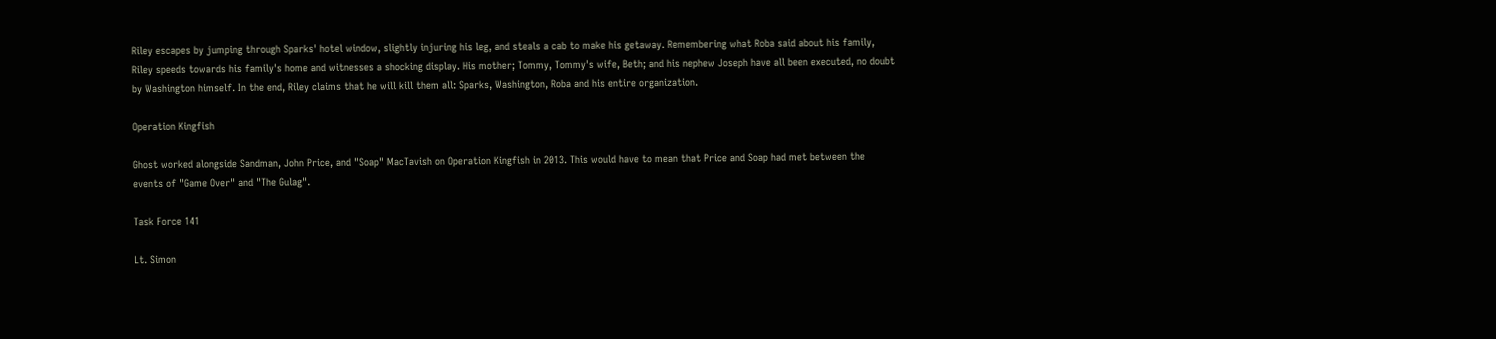Riley escapes by jumping through Sparks' hotel window, slightly injuring his leg, and steals a cab to make his getaway. Remembering what Roba said about his family, Riley speeds towards his family's home and witnesses a shocking display. His mother; Tommy, Tommy's wife, Beth; and his nephew Joseph have all been executed, no doubt by Washington himself. In the end, Riley claims that he will kill them all: Sparks, Washington, Roba and his entire organization.

Operation Kingfish

Ghost worked alongside Sandman, John Price, and "Soap" MacTavish on Operation Kingfish in 2013. This would have to mean that Price and Soap had met between the events of "Game Over" and "The Gulag".

Task Force 141

Lt. Simon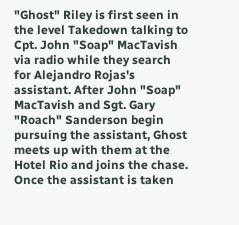"Ghost" Riley is first seen in the level Takedown talking to Cpt. John "Soap" MacTavish via radio while they search for Alejandro Rojas's assistant. After John "Soap" MacTavish and Sgt. Gary "Roach" Sanderson begin pursuing the assistant, Ghost meets up with them at the Hotel Rio and joins the chase. Once the assistant is taken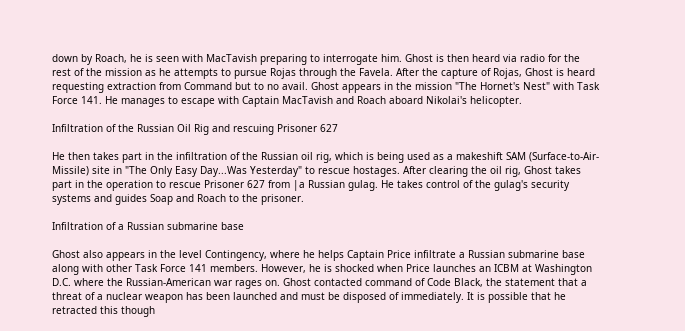down by Roach, he is seen with MacTavish preparing to interrogate him. Ghost is then heard via radio for the rest of the mission as he attempts to pursue Rojas through the Favela. After the capture of Rojas, Ghost is heard requesting extraction from Command but to no avail. Ghost appears in the mission "The Hornet's Nest" with Task Force 141. He manages to escape with Captain MacTavish and Roach aboard Nikolai's helicopter.

Infiltration of the Russian Oil Rig and rescuing Prisoner 627

He then takes part in the infiltration of the Russian oil rig, which is being used as a makeshift SAM (Surface-to-Air-Missile) site in "The Only Easy Day...Was Yesterday" to rescue hostages. After clearing the oil rig, Ghost takes part in the operation to rescue Prisoner 627 from |a Russian gulag. He takes control of the gulag's security systems and guides Soap and Roach to the prisoner.

Infiltration of a Russian submarine base

Ghost also appears in the level Contingency, where he helps Captain Price infiltrate a Russian submarine base along with other Task Force 141 members. However, he is shocked when Price launches an ICBM at Washington D.C. where the Russian-American war rages on. Ghost contacted command of Code Black, the statement that a threat of a nuclear weapon has been launched and must be disposed of immediately. It is possible that he retracted this though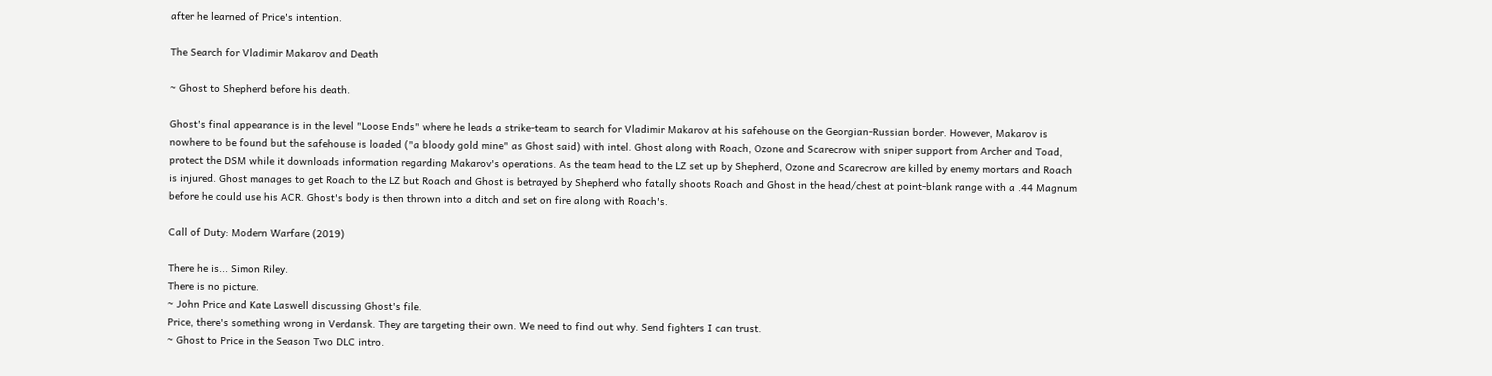after he learned of Price's intention.

The Search for Vladimir Makarov and Death

~ Ghost to Shepherd before his death.

Ghost's final appearance is in the level "Loose Ends" where he leads a strike-team to search for Vladimir Makarov at his safehouse on the Georgian-Russian border. However, Makarov is nowhere to be found but the safehouse is loaded ("a bloody gold mine" as Ghost said) with intel. Ghost along with Roach, Ozone and Scarecrow with sniper support from Archer and Toad, protect the DSM while it downloads information regarding Makarov's operations. As the team head to the LZ set up by Shepherd, Ozone and Scarecrow are killed by enemy mortars and Roach is injured. Ghost manages to get Roach to the LZ but Roach and Ghost is betrayed by Shepherd who fatally shoots Roach and Ghost in the head/chest at point-blank range with a .44 Magnum before he could use his ACR. Ghost's body is then thrown into a ditch and set on fire along with Roach's.

Call of Duty: Modern Warfare (2019)

There he is... Simon Riley.
There is no picture.
~ John Price and Kate Laswell discussing Ghost's file.
Price, there's something wrong in Verdansk. They are targeting their own. We need to find out why. Send fighters I can trust.
~ Ghost to Price in the Season Two DLC intro.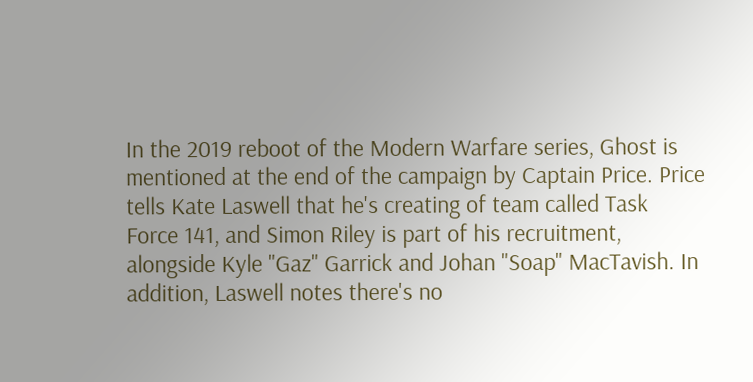In the 2019 reboot of the Modern Warfare series, Ghost is mentioned at the end of the campaign by Captain Price. Price tells Kate Laswell that he's creating of team called Task Force 141, and Simon Riley is part of his recruitment, alongside Kyle "Gaz" Garrick and Johan "Soap" MacTavish. In addition, Laswell notes there's no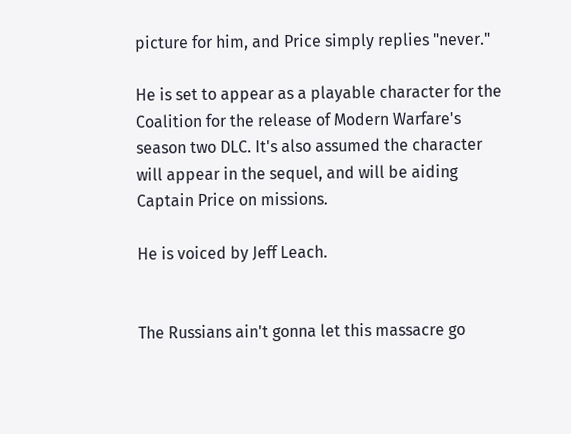picture for him, and Price simply replies "never."

He is set to appear as a playable character for the Coalition for the release of Modern Warfare's season two DLC. It's also assumed the character will appear in the sequel, and will be aiding Captain Price on missions.

He is voiced by Jeff Leach.


The Russians ain't gonna let this massacre go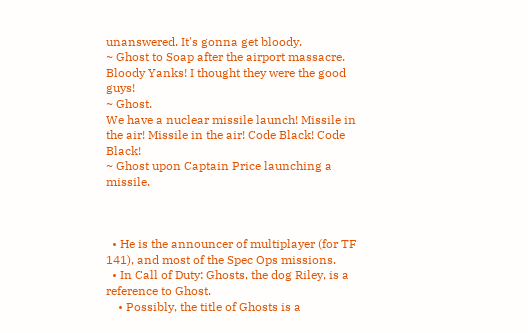unanswered. It's gonna get bloody.
~ Ghost to Soap after the airport massacre.
Bloody Yanks! I thought they were the good guys!
~ Ghost.
We have a nuclear missile launch! Missile in the air! Missile in the air! Code Black! Code Black!
~ Ghost upon Captain Price launching a missile.



  • He is the announcer of multiplayer (for TF 141), and most of the Spec Ops missions.
  • In Call of Duty: Ghosts, the dog Riley, is a reference to Ghost.
    • Possibly, the title of Ghosts is a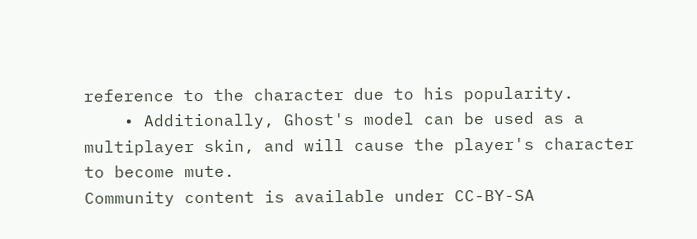reference to the character due to his popularity.
    • Additionally, Ghost's model can be used as a multiplayer skin, and will cause the player's character to become mute.
Community content is available under CC-BY-SA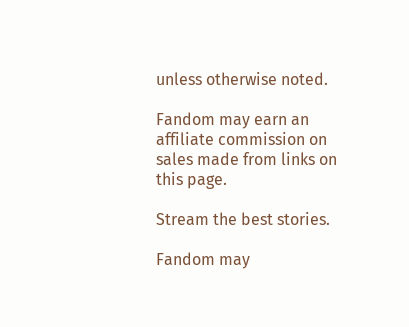unless otherwise noted.

Fandom may earn an affiliate commission on sales made from links on this page.

Stream the best stories.

Fandom may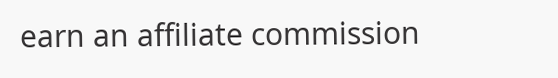earn an affiliate commission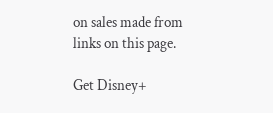on sales made from links on this page.

Get Disney+